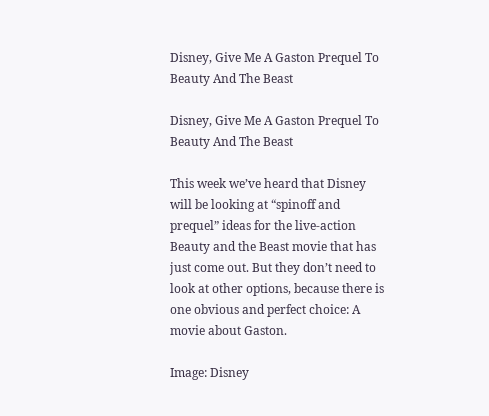Disney, Give Me A Gaston Prequel To Beauty And The Beast

Disney, Give Me A Gaston Prequel To Beauty And The Beast

This week we’ve heard that Disney will be looking at “spinoff and prequel” ideas for the live-action Beauty and the Beast movie that has just come out. But they don’t need to look at other options, because there is one obvious and perfect choice: A movie about Gaston.

Image: Disney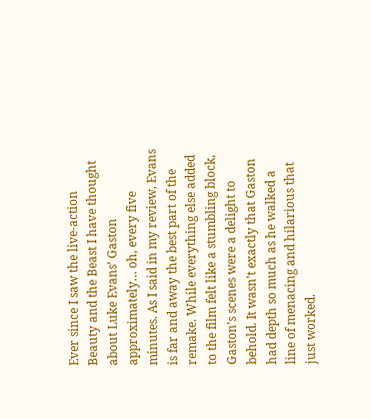Ever since I saw the live-action Beauty and the Beast I have thought about Luke Evans’ Gaston approximately… oh, every five minutes. As I said in my review, Evans is far and away the best part of the remake. While everything else added to the film felt like a stumbling block, Gaston’s scenes were a delight to behold. It wasn’t exactly that Gaston had depth so much as he walked a line of menacing and hilarious that just worked.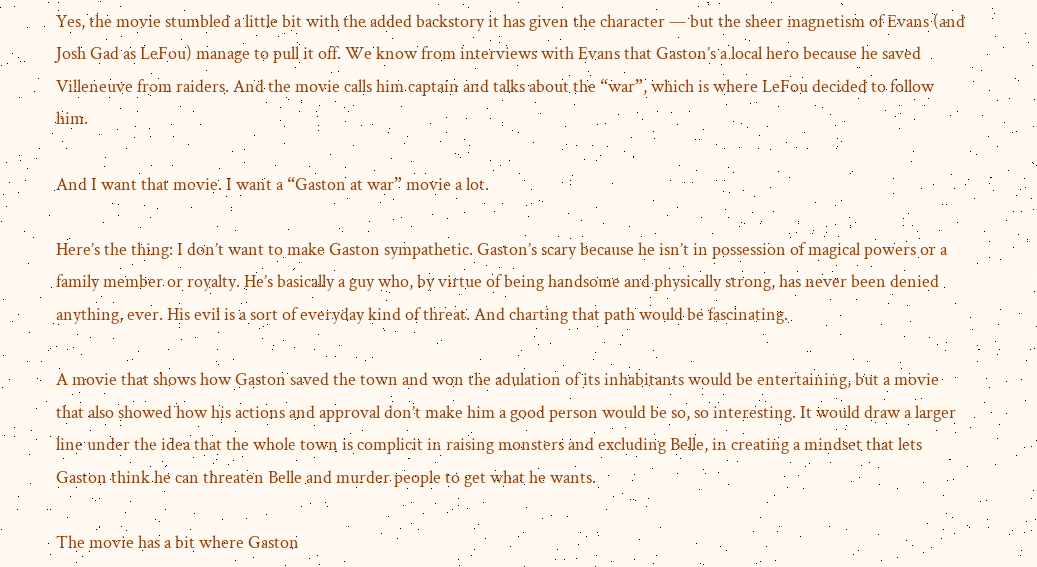Yes, the movie stumbled a little bit with the added backstory it has given the character — but the sheer magnetism of Evans (and Josh Gad as LeFou) manage to pull it off. We know from interviews with Evans that Gaston’s a local hero because he saved Villeneuve from raiders. And the movie calls him captain and talks about the “war”, which is where LeFou decided to follow him.

And I want that movie. I want a “Gaston at war” movie a lot.

Here’s the thing: I don’t want to make Gaston sympathetic. Gaston’s scary because he isn’t in possession of magical powers or a family member or royalty. He’s basically a guy who, by virtue of being handsome and physically strong, has never been denied anything, ever. His evil is a sort of everyday kind of threat. And charting that path would be fascinating.

A movie that shows how Gaston saved the town and won the adulation of its inhabitants would be entertaining, but a movie that also showed how his actions and approval don’t make him a good person would be so, so interesting. It would draw a larger line under the idea that the whole town is complicit in raising monsters and excluding Belle, in creating a mindset that lets Gaston think he can threaten Belle and murder people to get what he wants.

The movie has a bit where Gaston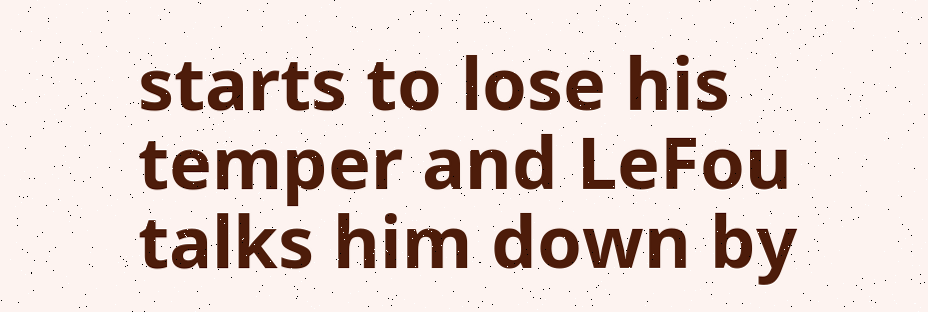starts to lose his temper and LeFou talks him down by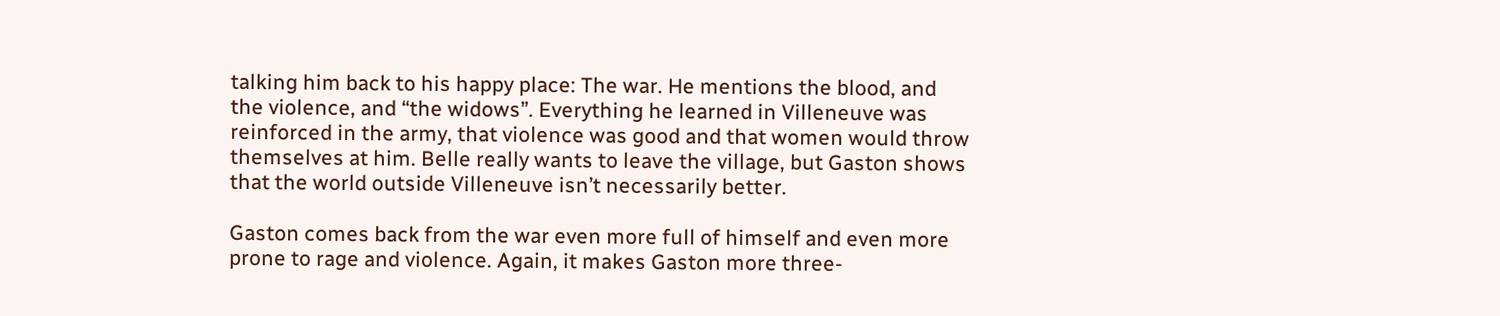talking him back to his happy place: The war. He mentions the blood, and the violence, and “the widows”. Everything he learned in Villeneuve was reinforced in the army, that violence was good and that women would throw themselves at him. Belle really wants to leave the village, but Gaston shows that the world outside Villeneuve isn’t necessarily better.

Gaston comes back from the war even more full of himself and even more prone to rage and violence. Again, it makes Gaston more three-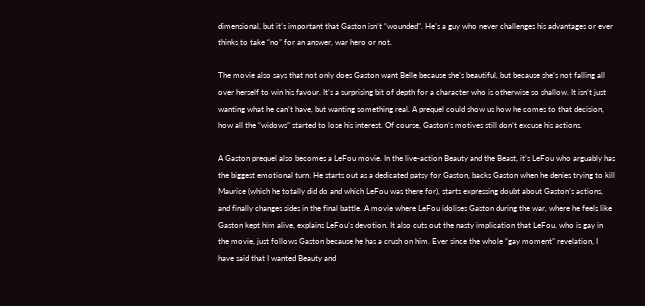dimensional, but it’s important that Gaston isn’t “wounded”. He’s a guy who never challenges his advantages or ever thinks to take “no” for an answer, war hero or not.

The movie also says that not only does Gaston want Belle because she’s beautiful, but because she’s not falling all over herself to win his favour. It’s a surprising bit of depth for a character who is otherwise so shallow. It isn’t just wanting what he can’t have, but wanting something real. A prequel could show us how he comes to that decision, how all the “widows” started to lose his interest. Of course, Gaston’s motives still don’t excuse his actions.

A Gaston prequel also becomes a LeFou movie. In the live-action Beauty and the Beast, it’s LeFou who arguably has the biggest emotional turn. He starts out as a dedicated patsy for Gaston, backs Gaston when he denies trying to kill Maurice (which he totally did do and which LeFou was there for), starts expressing doubt about Gaston’s actions, and finally changes sides in the final battle. A movie where LeFou idolises Gaston during the war, where he feels like Gaston kept him alive, explains LeFou’s devotion. It also cuts out the nasty implication that LeFou, who is gay in the movie, just follows Gaston because he has a crush on him. Ever since the whole “gay moment” revelation, I have said that I wanted Beauty and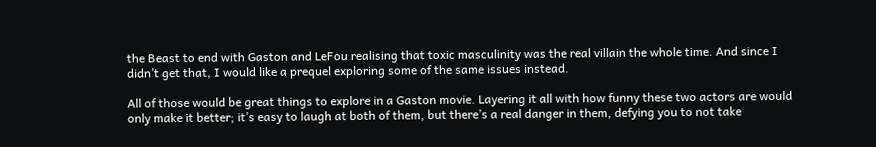the Beast to end with Gaston and LeFou realising that toxic masculinity was the real villain the whole time. And since I didn’t get that, I would like a prequel exploring some of the same issues instead.

All of those would be great things to explore in a Gaston movie. Layering it all with how funny these two actors are would only make it better; it’s easy to laugh at both of them, but there’s a real danger in them, defying you to not take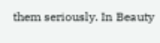them seriously. In Beauty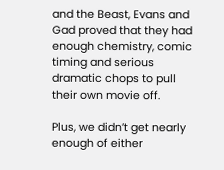and the Beast, Evans and Gad proved that they had enough chemistry, comic timing and serious dramatic chops to pull their own movie off.

Plus, we didn’t get nearly enough of either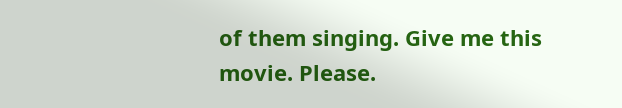of them singing. Give me this movie. Please.